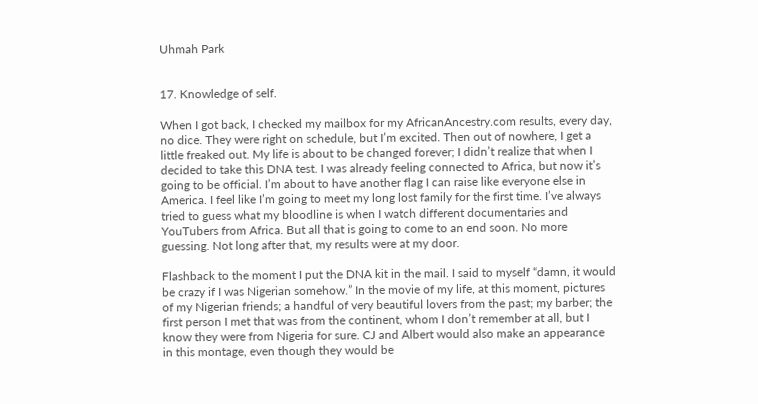Uhmah Park


17. Knowledge of self.

When I got back, I checked my mailbox for my AfricanAncestry.com results, every day, no dice. They were right on schedule, but I’m excited. Then out of nowhere, I get a little freaked out. My life is about to be changed forever; I didn’t realize that when I decided to take this DNA test. I was already feeling connected to Africa, but now it’s going to be official. I’m about to have another flag I can raise like everyone else in America. I feel like I’m going to meet my long lost family for the first time. I’ve always tried to guess what my bloodline is when I watch different documentaries and YouTubers from Africa. But all that is going to come to an end soon. No more guessing. Not long after that, my results were at my door.

Flashback to the moment I put the DNA kit in the mail. I said to myself “damn, it would be crazy if I was Nigerian somehow.” In the movie of my life, at this moment, pictures of my Nigerian friends; a handful of very beautiful lovers from the past; my barber; the first person I met that was from the continent, whom I don’t remember at all, but I know they were from Nigeria for sure. CJ and Albert would also make an appearance in this montage, even though they would be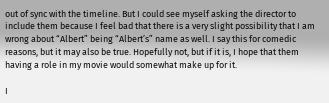out of sync with the timeline. But I could see myself asking the director to include them because I feel bad that there is a very slight possibility that I am wrong about “Albert” being “Albert’s” name as well. I say this for comedic reasons, but it may also be true. Hopefully not, but if it is, I hope that them having a role in my movie would somewhat make up for it.

I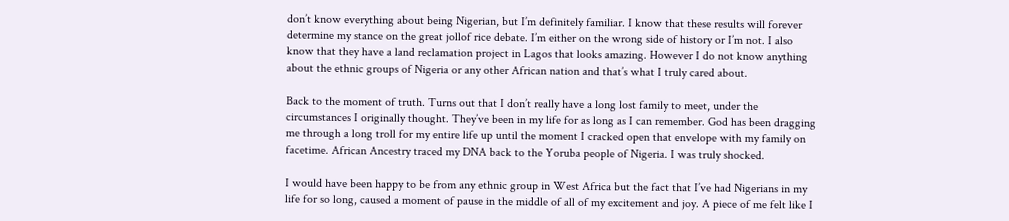don’t know everything about being Nigerian, but I’m definitely familiar. I know that these results will forever determine my stance on the great jollof rice debate. I’m either on the wrong side of history or I’m not. I also know that they have a land reclamation project in Lagos that looks amazing. However I do not know anything about the ethnic groups of Nigeria or any other African nation and that’s what I truly cared about.

Back to the moment of truth. Turns out that I don’t really have a long lost family to meet, under the circumstances I originally thought. They’ve been in my life for as long as I can remember. God has been dragging me through a long troll for my entire life up until the moment I cracked open that envelope with my family on facetime. African Ancestry traced my DNA back to the Yoruba people of Nigeria. I was truly shocked.

I would have been happy to be from any ethnic group in West Africa but the fact that I’ve had Nigerians in my life for so long, caused a moment of pause in the middle of all of my excitement and joy. A piece of me felt like I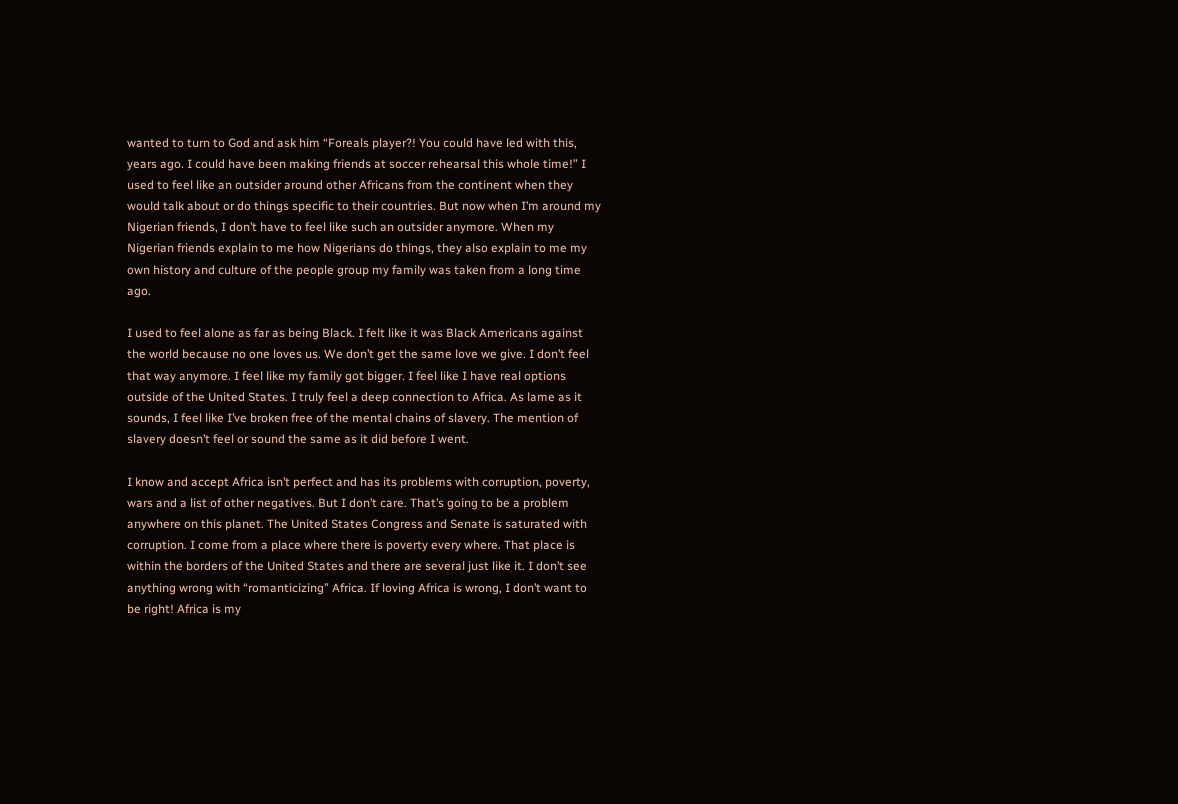wanted to turn to God and ask him “Foreals player?! You could have led with this, years ago. I could have been making friends at soccer rehearsal this whole time!” I used to feel like an outsider around other Africans from the continent when they would talk about or do things specific to their countries. But now when I’m around my Nigerian friends, I don’t have to feel like such an outsider anymore. When my Nigerian friends explain to me how Nigerians do things, they also explain to me my own history and culture of the people group my family was taken from a long time ago.

I used to feel alone as far as being Black. I felt like it was Black Americans against the world because no one loves us. We don’t get the same love we give. I don’t feel that way anymore. I feel like my family got bigger. I feel like I have real options outside of the United States. I truly feel a deep connection to Africa. As lame as it sounds, I feel like I’ve broken free of the mental chains of slavery. The mention of slavery doesn’t feel or sound the same as it did before I went.

I know and accept Africa isn’t perfect and has its problems with corruption, poverty, wars and a list of other negatives. But I don’t care. That’s going to be a problem anywhere on this planet. The United States Congress and Senate is saturated with corruption. I come from a place where there is poverty every where. That place is within the borders of the United States and there are several just like it. I don’t see anything wrong with “romanticizing” Africa. If loving Africa is wrong, I don’t want to be right! Africa is my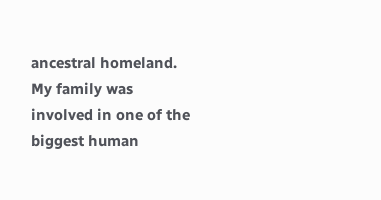ancestral homeland. My family was involved in one of the biggest human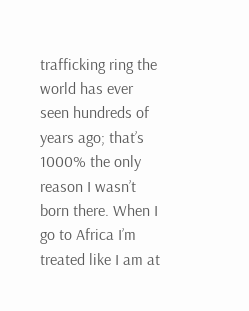trafficking ring the world has ever seen hundreds of years ago; that’s 1000% the only reason I wasn’t born there. When I go to Africa I’m treated like I am at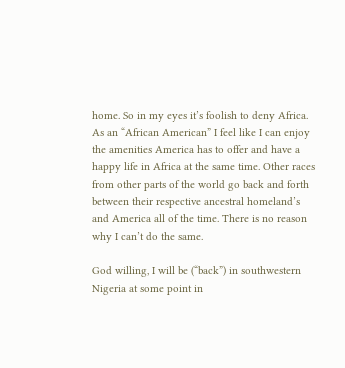home. So in my eyes it’s foolish to deny Africa. As an “African American” I feel like I can enjoy the amenities America has to offer and have a happy life in Africa at the same time. Other races from other parts of the world go back and forth between their respective ancestral homeland’s and America all of the time. There is no reason why I can’t do the same.

God willing, I will be (“back”) in southwestern Nigeria at some point in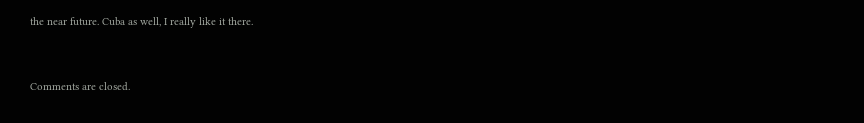the near future. Cuba as well, I really like it there.


Comments are closed.